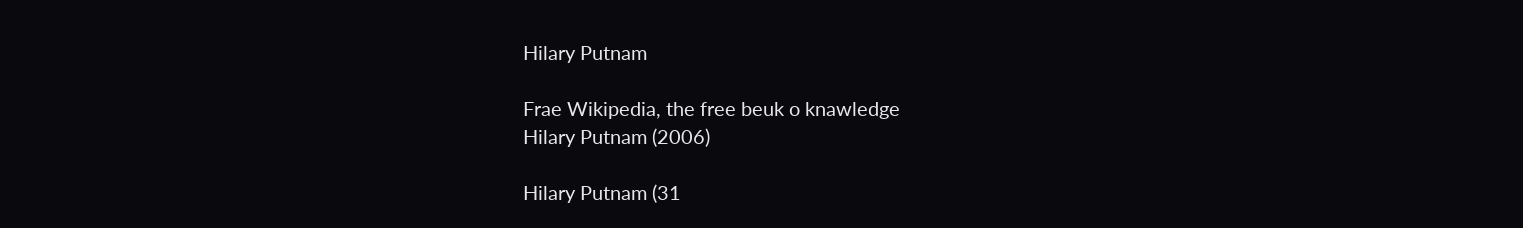Hilary Putnam

Frae Wikipedia, the free beuk o knawledge
Hilary Putnam (2006)

Hilary Putnam (31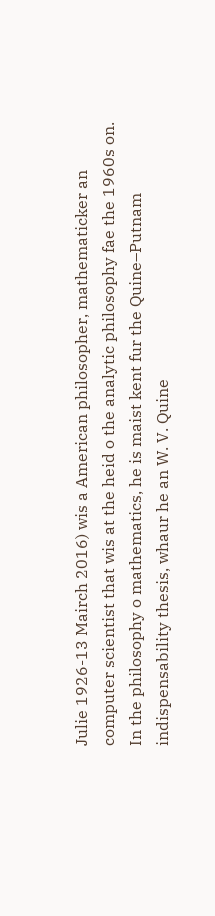Julie 1926-13 Mairch 2016) wis a American philosopher, mathematicker an computer scientist that wis at the heid o the analytic philosophy fae the 1960s on. In the philosophy o mathematics, he is maist kent fur the Quine–Putnam indispensability thesis, whaur he an W. V. Quine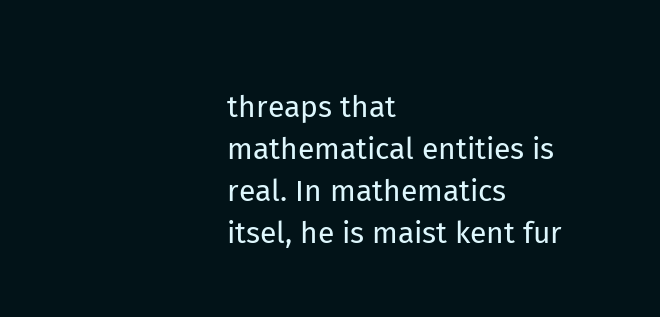threaps that mathematical entities is real. In mathematics itsel, he is maist kent fur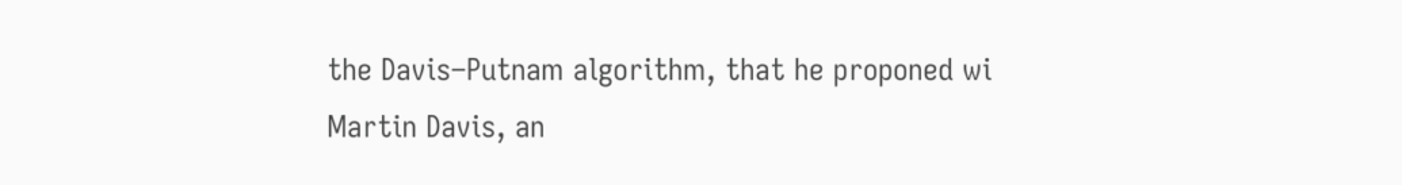the Davis–Putnam algorithm, that he proponed wi Martin Davis, an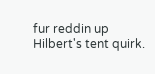fur reddin up Hilbert's tent quirk.